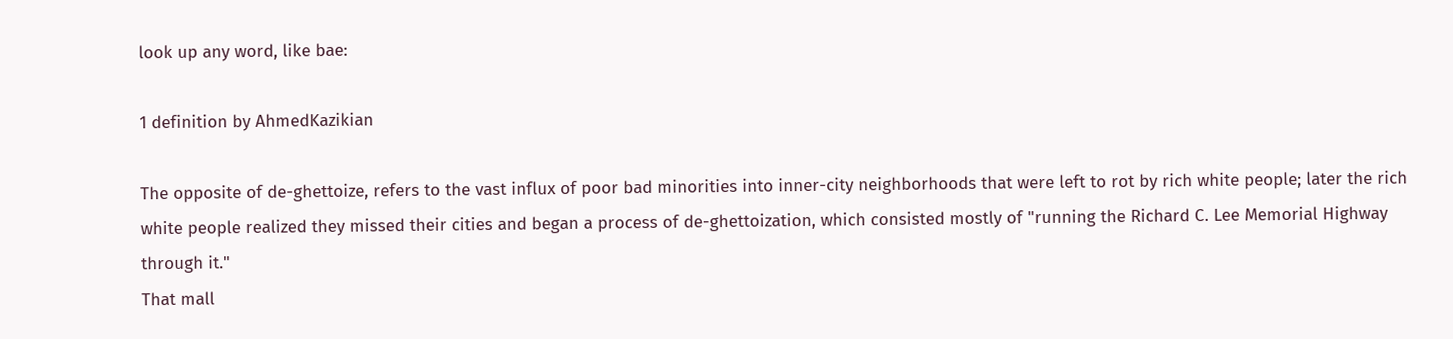look up any word, like bae:

1 definition by AhmedKazikian

The opposite of de-ghettoize, refers to the vast influx of poor bad minorities into inner-city neighborhoods that were left to rot by rich white people; later the rich white people realized they missed their cities and began a process of de-ghettoization, which consisted mostly of "running the Richard C. Lee Memorial Highway through it."
That mall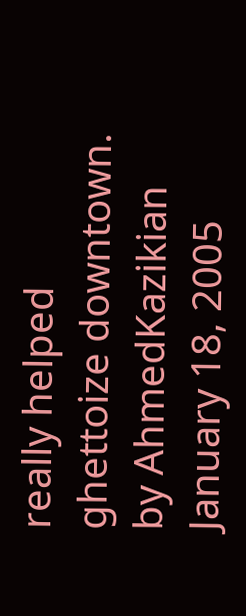really helped ghettoize downtown.
by AhmedKazikian January 18, 2005